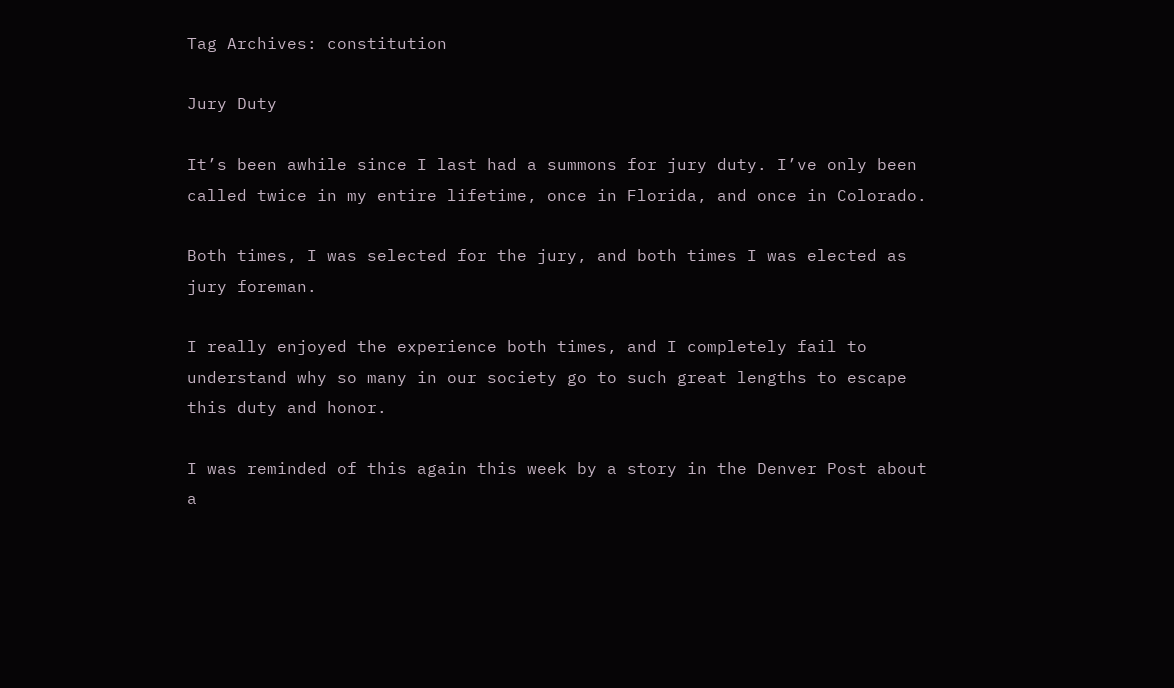Tag Archives: constitution

Jury Duty

It’s been awhile since I last had a summons for jury duty. I’ve only been called twice in my entire lifetime, once in Florida, and once in Colorado.

Both times, I was selected for the jury, and both times I was elected as jury foreman.

I really enjoyed the experience both times, and I completely fail to understand why so many in our society go to such great lengths to escape this duty and honor.

I was reminded of this again this week by a story in the Denver Post about a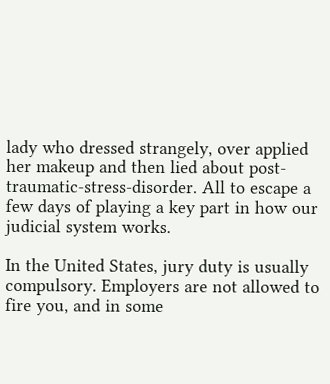lady who dressed strangely, over applied her makeup and then lied about post-traumatic-stress-disorder. All to escape a few days of playing a key part in how our judicial system works.

In the United States, jury duty is usually compulsory. Employers are not allowed to fire you, and in some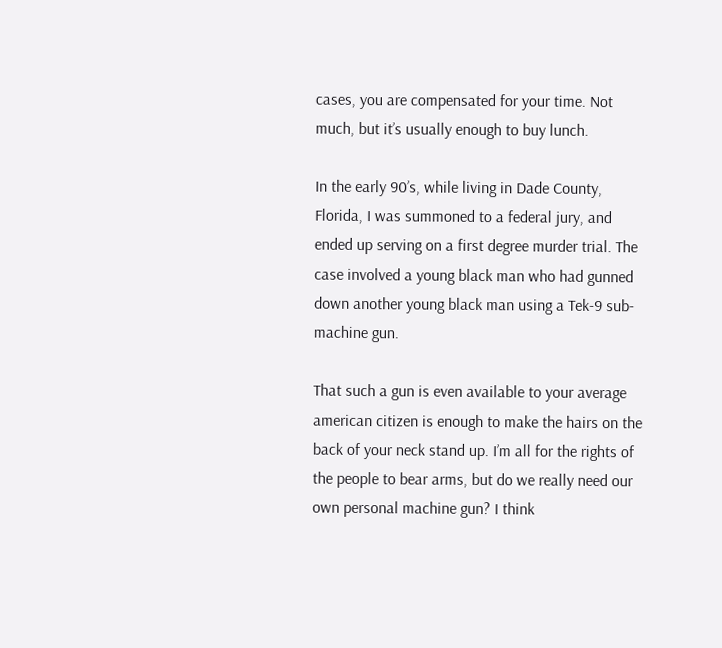cases, you are compensated for your time. Not much, but it’s usually enough to buy lunch.

In the early 90’s, while living in Dade County, Florida, I was summoned to a federal jury, and ended up serving on a first degree murder trial. The case involved a young black man who had gunned down another young black man using a Tek-9 sub-machine gun.

That such a gun is even available to your average american citizen is enough to make the hairs on the back of your neck stand up. I’m all for the rights of the people to bear arms, but do we really need our own personal machine gun? I think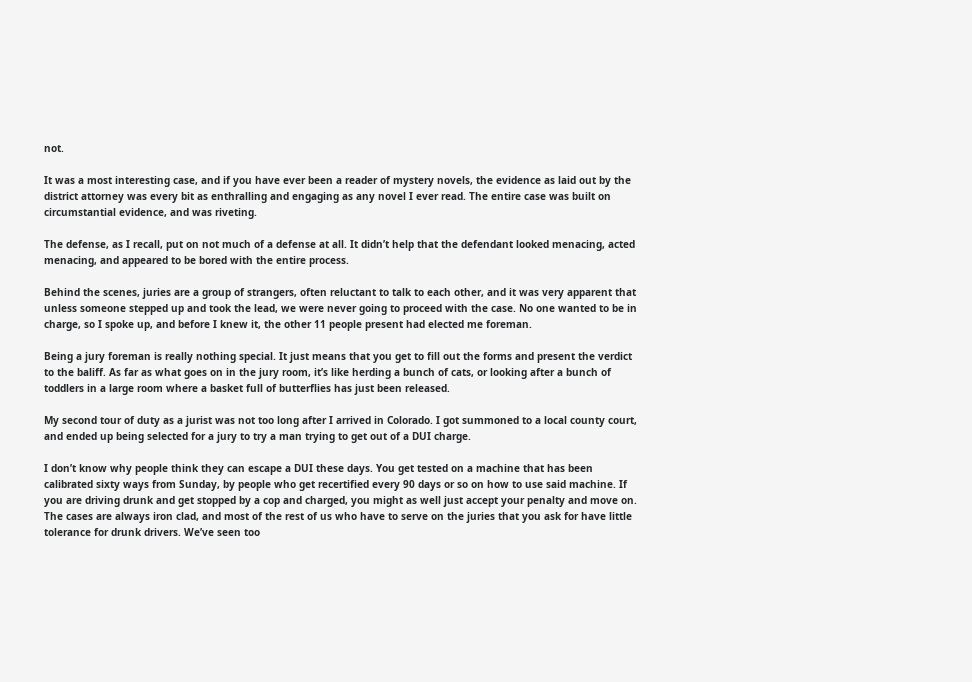not.

It was a most interesting case, and if you have ever been a reader of mystery novels, the evidence as laid out by the district attorney was every bit as enthralling and engaging as any novel I ever read. The entire case was built on circumstantial evidence, and was riveting.

The defense, as I recall, put on not much of a defense at all. It didn’t help that the defendant looked menacing, acted menacing, and appeared to be bored with the entire process.

Behind the scenes, juries are a group of strangers, often reluctant to talk to each other, and it was very apparent that unless someone stepped up and took the lead, we were never going to proceed with the case. No one wanted to be in charge, so I spoke up, and before I knew it, the other 11 people present had elected me foreman.

Being a jury foreman is really nothing special. It just means that you get to fill out the forms and present the verdict to the baliff. As far as what goes on in the jury room, it’s like herding a bunch of cats, or looking after a bunch of toddlers in a large room where a basket full of butterflies has just been released.

My second tour of duty as a jurist was not too long after I arrived in Colorado. I got summoned to a local county court, and ended up being selected for a jury to try a man trying to get out of a DUI charge.

I don’t know why people think they can escape a DUI these days. You get tested on a machine that has been calibrated sixty ways from Sunday, by people who get recertified every 90 days or so on how to use said machine. If you are driving drunk and get stopped by a cop and charged, you might as well just accept your penalty and move on. The cases are always iron clad, and most of the rest of us who have to serve on the juries that you ask for have little tolerance for drunk drivers. We’ve seen too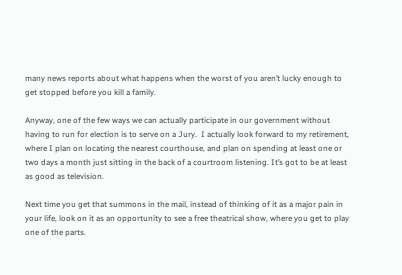many news reports about what happens when the worst of you aren’t lucky enough to get stopped before you kill a family.

Anyway, one of the few ways we can actually participate in our government without having to run for election is to serve on a Jury.  I actually look forward to my retirement, where I plan on locating the nearest courthouse, and plan on spending at least one or two days a month just sitting in the back of a courtroom listening. It’s got to be at least as good as television.

Next time you get that summons in the mail, instead of thinking of it as a major pain in your life, look on it as an opportunity to see a free theatrical show, where you get to play one of the parts.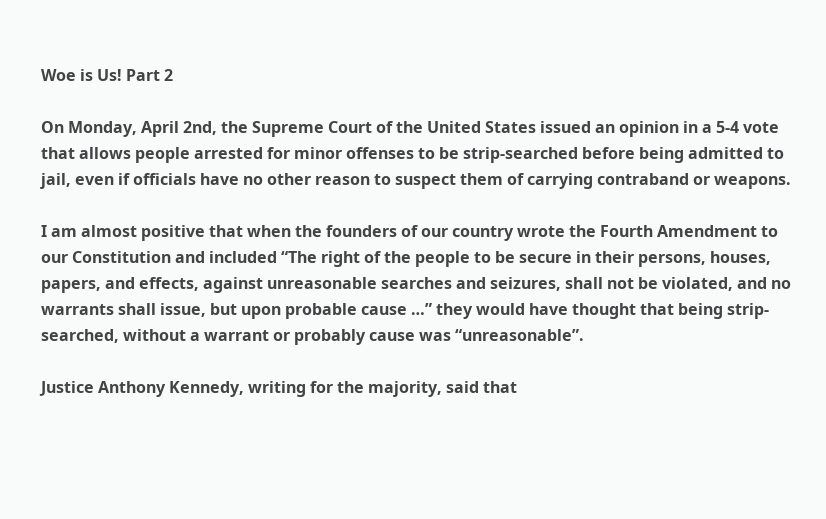Woe is Us! Part 2

On Monday, April 2nd, the Supreme Court of the United States issued an opinion in a 5-4 vote that allows people arrested for minor offenses to be strip-searched before being admitted to jail, even if officials have no other reason to suspect them of carrying contraband or weapons.

I am almost positive that when the founders of our country wrote the Fourth Amendment to our Constitution and included “The right of the people to be secure in their persons, houses, papers, and effects, against unreasonable searches and seizures, shall not be violated, and no warrants shall issue, but upon probable cause …” they would have thought that being strip-searched, without a warrant or probably cause was “unreasonable”.

Justice Anthony Kennedy, writing for the majority, said that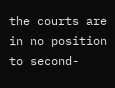the courts are in no position to second-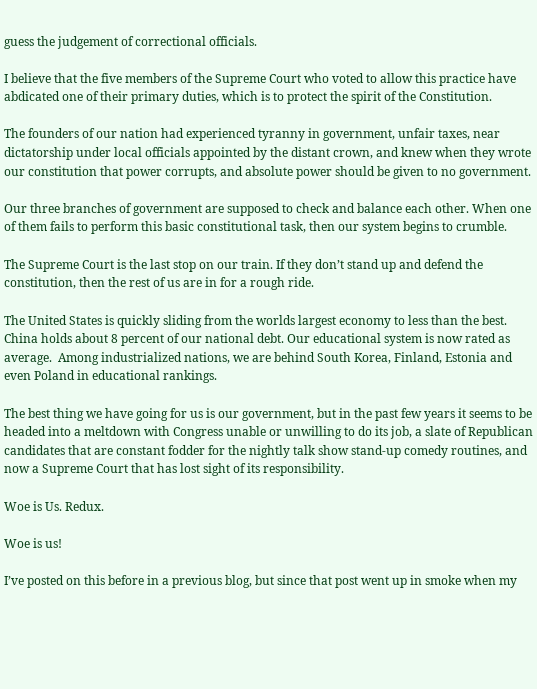guess the judgement of correctional officials.

I believe that the five members of the Supreme Court who voted to allow this practice have abdicated one of their primary duties, which is to protect the spirit of the Constitution.

The founders of our nation had experienced tyranny in government, unfair taxes, near dictatorship under local officials appointed by the distant crown, and knew when they wrote our constitution that power corrupts, and absolute power should be given to no government.

Our three branches of government are supposed to check and balance each other. When one of them fails to perform this basic constitutional task, then our system begins to crumble.

The Supreme Court is the last stop on our train. If they don’t stand up and defend the constitution, then the rest of us are in for a rough ride.

The United States is quickly sliding from the worlds largest economy to less than the best. China holds about 8 percent of our national debt. Our educational system is now rated as average.  Among industrialized nations, we are behind South Korea, Finland, Estonia and even Poland in educational rankings.

The best thing we have going for us is our government, but in the past few years it seems to be headed into a meltdown with Congress unable or unwilling to do its job, a slate of Republican candidates that are constant fodder for the nightly talk show stand-up comedy routines, and now a Supreme Court that has lost sight of its responsibility.

Woe is Us. Redux.

Woe is us!

I’ve posted on this before in a previous blog, but since that post went up in smoke when my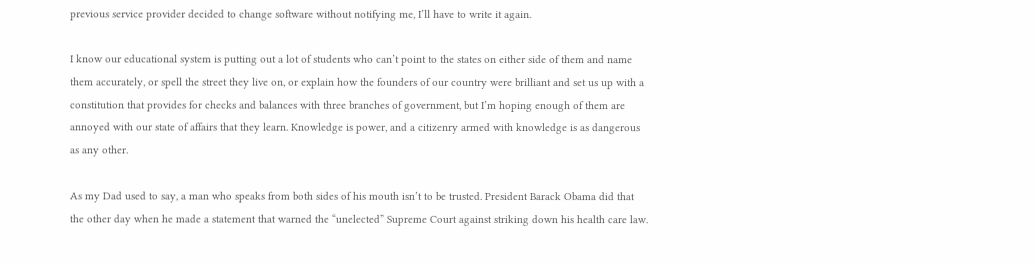previous service provider decided to change software without notifying me, I’ll have to write it again.

I know our educational system is putting out a lot of students who can’t point to the states on either side of them and name them accurately, or spell the street they live on, or explain how the founders of our country were brilliant and set us up with a constitution that provides for checks and balances with three branches of government, but I’m hoping enough of them are annoyed with our state of affairs that they learn. Knowledge is power, and a citizenry armed with knowledge is as dangerous as any other.

As my Dad used to say, a man who speaks from both sides of his mouth isn’t to be trusted. President Barack Obama did that the other day when he made a statement that warned the “unelected” Supreme Court against striking down his health care law.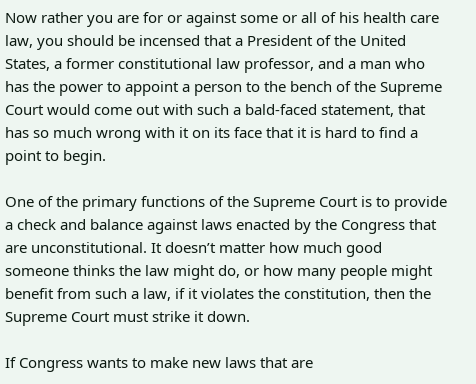Now rather you are for or against some or all of his health care law, you should be incensed that a President of the United States, a former constitutional law professor, and a man who has the power to appoint a person to the bench of the Supreme Court would come out with such a bald-faced statement, that has so much wrong with it on its face that it is hard to find a point to begin.

One of the primary functions of the Supreme Court is to provide a check and balance against laws enacted by the Congress that are unconstitutional. It doesn’t matter how much good someone thinks the law might do, or how many people might benefit from such a law, if it violates the constitution, then the Supreme Court must strike it down.

If Congress wants to make new laws that are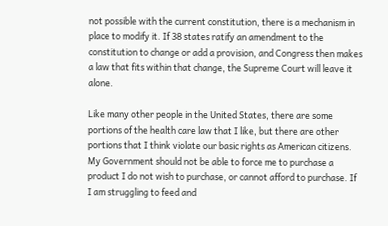not possible with the current constitution, there is a mechanism in place to modify it. If 38 states ratify an amendment to the constitution to change or add a provision, and Congress then makes a law that fits within that change, the Supreme Court will leave it alone.

Like many other people in the United States, there are some portions of the health care law that I like, but there are other portions that I think violate our basic rights as American citizens. My Government should not be able to force me to purchase a product I do not wish to purchase, or cannot afford to purchase. If I am struggling to feed and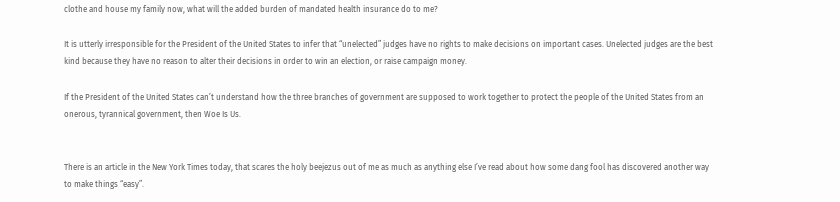clothe and house my family now, what will the added burden of mandated health insurance do to me?

It is utterly irresponsible for the President of the United States to infer that “unelected” judges have no rights to make decisions on important cases. Unelected judges are the best kind because they have no reason to alter their decisions in order to win an election, or raise campaign money.

If the President of the United States can’t understand how the three branches of government are supposed to work together to protect the people of the United States from an onerous, tyrannical government, then Woe Is Us.


There is an article in the New York Times today, that scares the holy beejezus out of me as much as anything else I’ve read about how some dang fool has discovered another way to make things “easy”.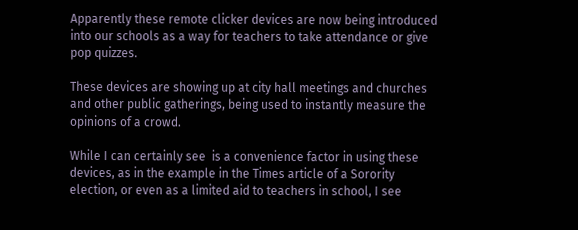Apparently these remote clicker devices are now being introduced into our schools as a way for teachers to take attendance or give pop quizzes.

These devices are showing up at city hall meetings and churches and other public gatherings, being used to instantly measure the opinions of a crowd.

While I can certainly see  is a convenience factor in using these devices, as in the example in the Times article of a Sorority election, or even as a limited aid to teachers in school, I see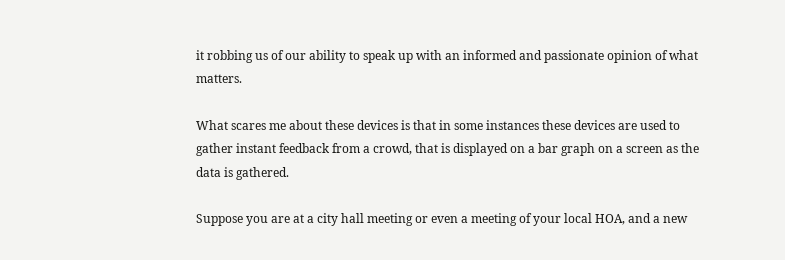it robbing us of our ability to speak up with an informed and passionate opinion of what matters.

What scares me about these devices is that in some instances these devices are used to gather instant feedback from a crowd, that is displayed on a bar graph on a screen as the data is gathered.

Suppose you are at a city hall meeting or even a meeting of your local HOA, and a new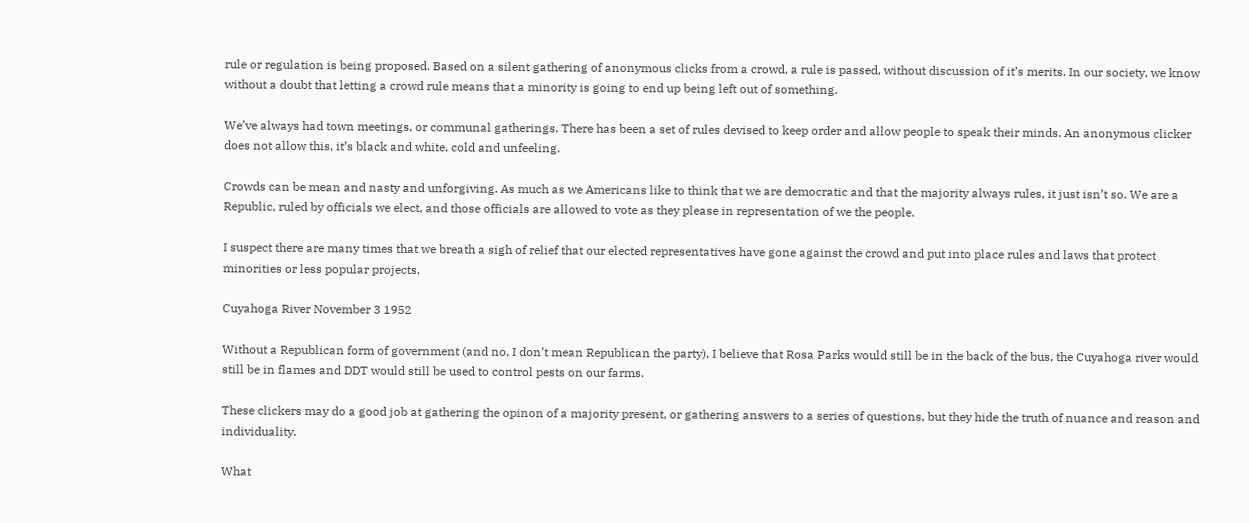rule or regulation is being proposed. Based on a silent gathering of anonymous clicks from a crowd, a rule is passed, without discussion of it’s merits. In our society, we know without a doubt that letting a crowd rule means that a minority is going to end up being left out of something.

We’ve always had town meetings, or communal gatherings. There has been a set of rules devised to keep order and allow people to speak their minds. An anonymous clicker does not allow this, it’s black and white, cold and unfeeling.

Crowds can be mean and nasty and unforgiving. As much as we Americans like to think that we are democratic and that the majority always rules, it just isn’t so. We are a Republic, ruled by officials we elect, and those officials are allowed to vote as they please in representation of we the people.

I suspect there are many times that we breath a sigh of relief that our elected representatives have gone against the crowd and put into place rules and laws that protect minorities or less popular projects.

Cuyahoga River November 3 1952

Without a Republican form of government (and no, I don’t mean Republican the party), I believe that Rosa Parks would still be in the back of the bus, the Cuyahoga river would still be in flames and DDT would still be used to control pests on our farms.

These clickers may do a good job at gathering the opinon of a majority present, or gathering answers to a series of questions, but they hide the truth of nuance and reason and individuality.

What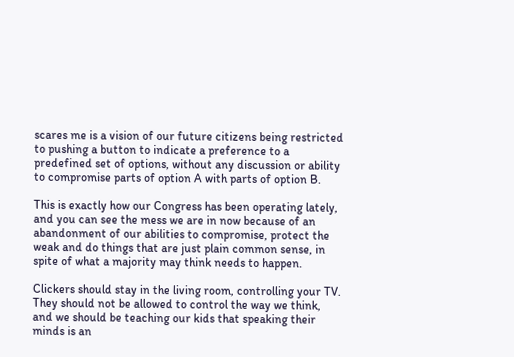scares me is a vision of our future citizens being restricted to pushing a button to indicate a preference to a predefined set of options, without any discussion or ability to compromise parts of option A with parts of option B.

This is exactly how our Congress has been operating lately, and you can see the mess we are in now because of an abandonment of our abilities to compromise, protect the weak and do things that are just plain common sense, in spite of what a majority may think needs to happen.

Clickers should stay in the living room, controlling your TV. They should not be allowed to control the way we think, and we should be teaching our kids that speaking their minds is an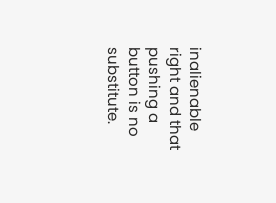inalienable right and that pushing a button is no substitute.